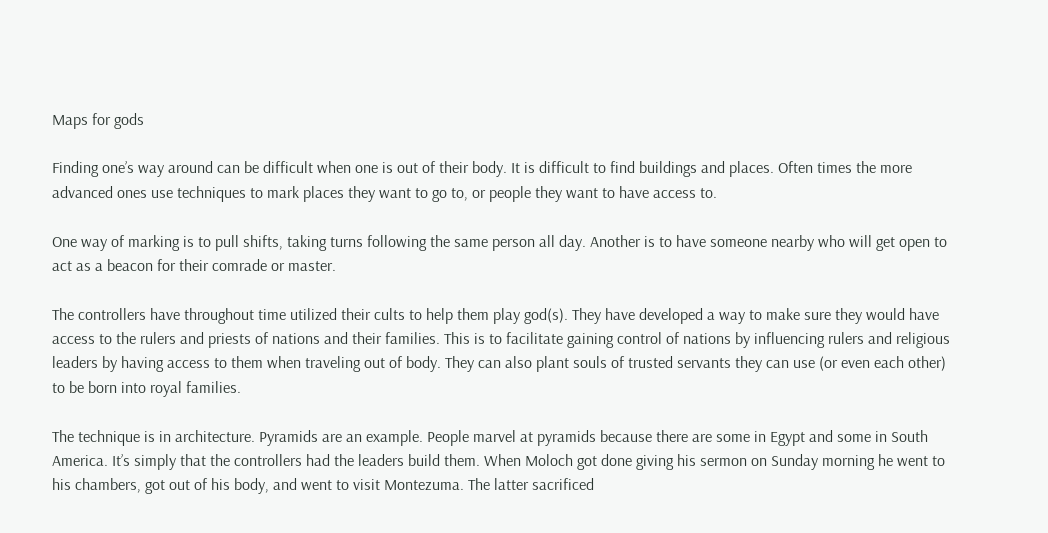Maps for gods

Finding one’s way around can be difficult when one is out of their body. It is difficult to find buildings and places. Often times the more advanced ones use techniques to mark places they want to go to, or people they want to have access to.

One way of marking is to pull shifts, taking turns following the same person all day. Another is to have someone nearby who will get open to act as a beacon for their comrade or master.

The controllers have throughout time utilized their cults to help them play god(s). They have developed a way to make sure they would have access to the rulers and priests of nations and their families. This is to facilitate gaining control of nations by influencing rulers and religious leaders by having access to them when traveling out of body. They can also plant souls of trusted servants they can use (or even each other) to be born into royal families.

The technique is in architecture. Pyramids are an example. People marvel at pyramids because there are some in Egypt and some in South America. It’s simply that the controllers had the leaders build them. When Moloch got done giving his sermon on Sunday morning he went to his chambers, got out of his body, and went to visit Montezuma. The latter sacrificed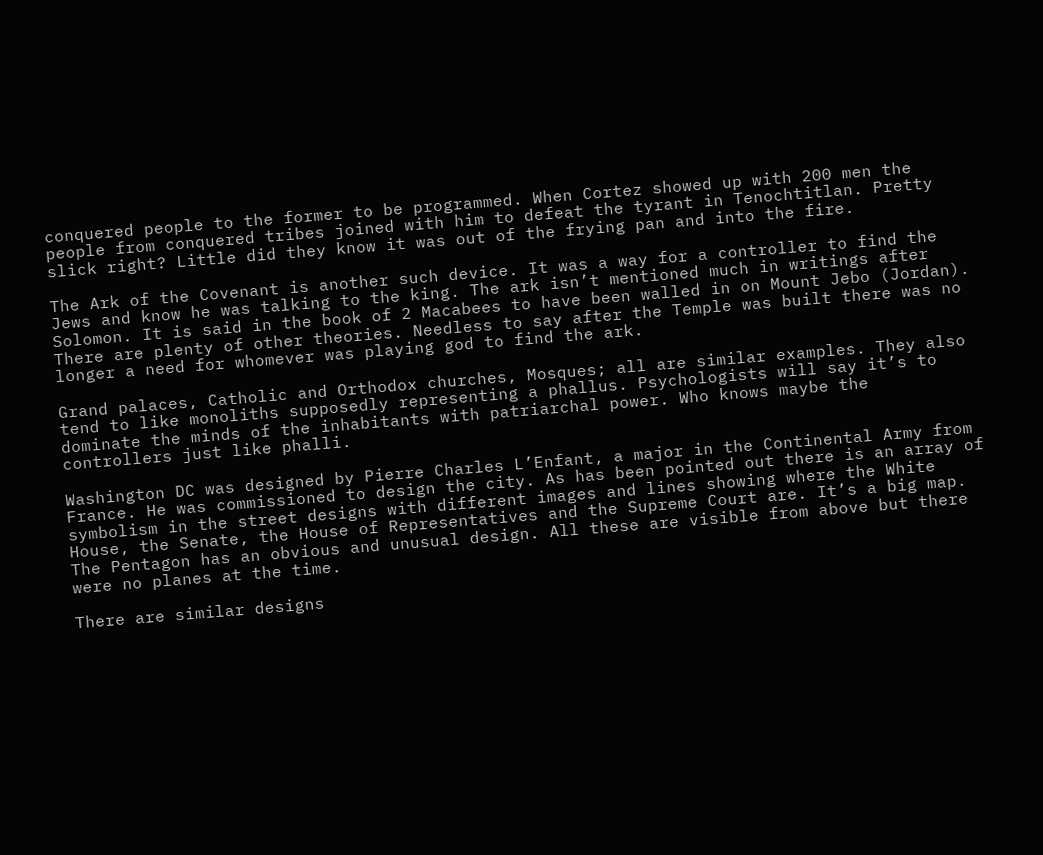conquered people to the former to be programmed. When Cortez showed up with 200 men the people from conquered tribes joined with him to defeat the tyrant in Tenochtitlan. Pretty slick right? Little did they know it was out of the frying pan and into the fire.

The Ark of the Covenant is another such device. It was a way for a controller to find the Jews and know he was talking to the king. The ark isn’t mentioned much in writings after Solomon. It is said in the book of 2 Macabees to have been walled in on Mount Jebo (Jordan). There are plenty of other theories. Needless to say after the Temple was built there was no longer a need for whomever was playing god to find the ark.

Grand palaces, Catholic and Orthodox churches, Mosques; all are similar examples. They also tend to like monoliths supposedly representing a phallus. Psychologists will say it’s to dominate the minds of the inhabitants with patriarchal power. Who knows maybe the controllers just like phalli.

Washington DC was designed by Pierre Charles L’Enfant, a major in the Continental Army from France. He was commissioned to design the city. As has been pointed out there is an array of symbolism in the street designs with different images and lines showing where the White House, the Senate, the House of Representatives and the Supreme Court are. It’s a big map. The Pentagon has an obvious and unusual design. All these are visible from above but there were no planes at the time.

There are similar designs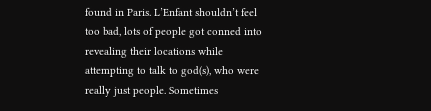found in Paris. L’Enfant shouldn’t feel too bad, lots of people got conned into revealing their locations while attempting to talk to god(s), who were really just people. Sometimes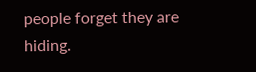people forget they are hiding.